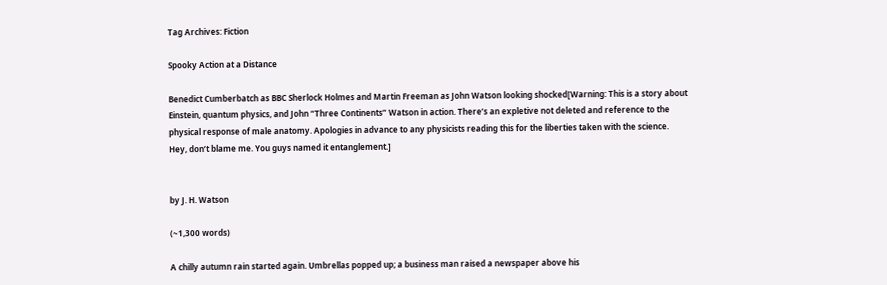Tag Archives: Fiction

Spooky Action at a Distance

Benedict Cumberbatch as BBC Sherlock Holmes and Martin Freeman as John Watson looking shocked[Warning: This is a story about Einstein, quantum physics, and John “Three Continents” Watson in action. There’s an expletive not deleted and reference to the physical response of male anatomy. Apologies in advance to any physicists reading this for the liberties taken with the science. Hey, don’t blame me. You guys named it entanglement.]


by J. H. Watson

(~1,300 words)

A chilly autumn rain started again. Umbrellas popped up; a business man raised a newspaper above his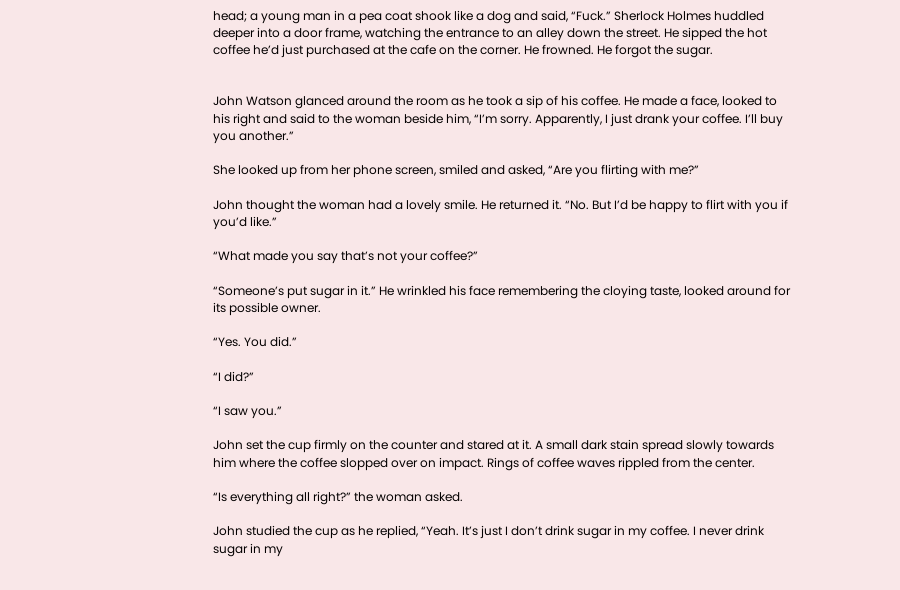head; a young man in a pea coat shook like a dog and said, “Fuck.” Sherlock Holmes huddled deeper into a door frame, watching the entrance to an alley down the street. He sipped the hot coffee he’d just purchased at the cafe on the corner. He frowned. He forgot the sugar.


John Watson glanced around the room as he took a sip of his coffee. He made a face, looked to his right and said to the woman beside him, “I’m sorry. Apparently, I just drank your coffee. I’ll buy you another.”

She looked up from her phone screen, smiled and asked, “Are you flirting with me?”

John thought the woman had a lovely smile. He returned it. “No. But I’d be happy to flirt with you if you’d like.”

“What made you say that’s not your coffee?”

“Someone’s put sugar in it.” He wrinkled his face remembering the cloying taste, looked around for its possible owner.

“Yes. You did.”

“I did?”

“I saw you.”

John set the cup firmly on the counter and stared at it. A small dark stain spread slowly towards him where the coffee slopped over on impact. Rings of coffee waves rippled from the center.

“Is everything all right?” the woman asked.

John studied the cup as he replied, “Yeah. It’s just I don’t drink sugar in my coffee. I never drink sugar in my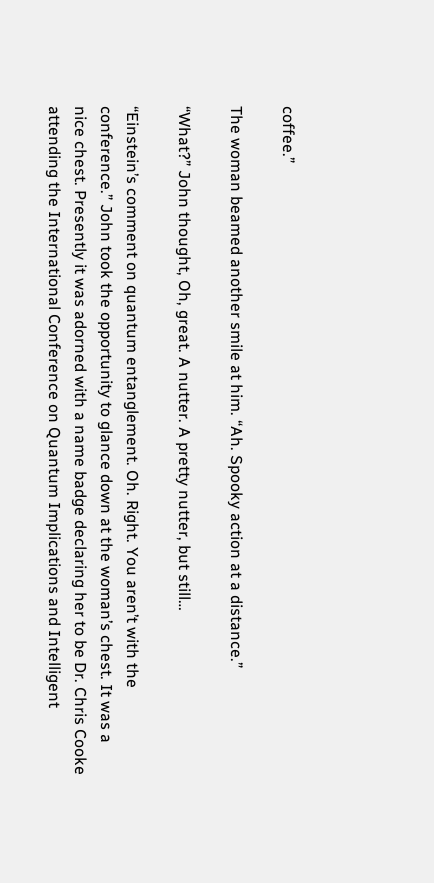coffee.”

The woman beamed another smile at him. “Ah. Spooky action at a distance.”

“What?” John thought, Oh, great. A nutter. A pretty nutter, but still…

“Einstein’s comment on quantum entanglement. Oh. Right. You aren’t with the conference.” John took the opportunity to glance down at the woman’s chest. It was a nice chest. Presently it was adorned with a name badge declaring her to be Dr. Chris Cooke attending the International Conference on Quantum Implications and Intelligent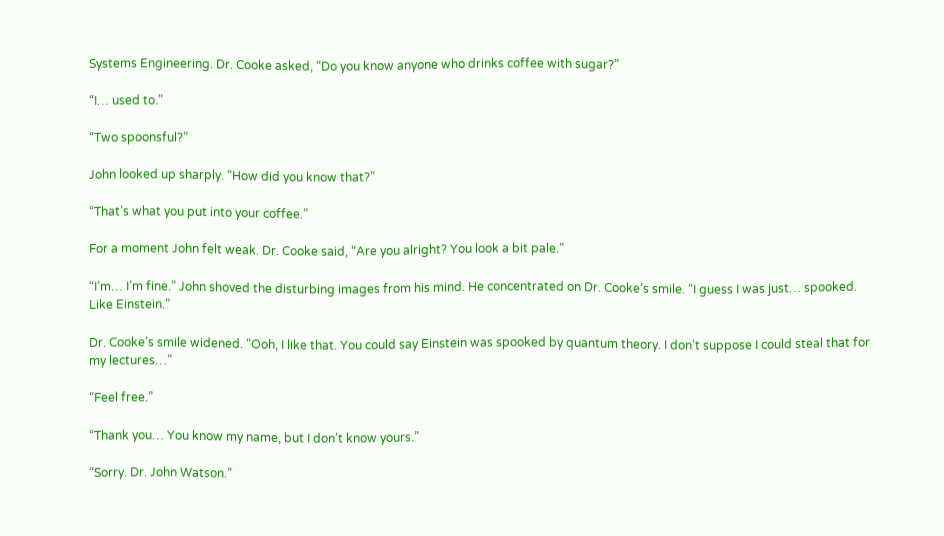Systems Engineering. Dr. Cooke asked, “Do you know anyone who drinks coffee with sugar?”

“I… used to.”

“Two spoonsful?”

John looked up sharply. “How did you know that?”

“That’s what you put into your coffee.”

For a moment John felt weak. Dr. Cooke said, “Are you alright? You look a bit pale.”

“I’m… I’m fine.” John shoved the disturbing images from his mind. He concentrated on Dr. Cooke’s smile. “I guess I was just… spooked. Like Einstein.”

Dr. Cooke’s smile widened. “Ooh, I like that. You could say Einstein was spooked by quantum theory. I don’t suppose I could steal that for my lectures…”

“Feel free.”

“Thank you… You know my name, but I don’t know yours.”

“Sorry. Dr. John Watson.”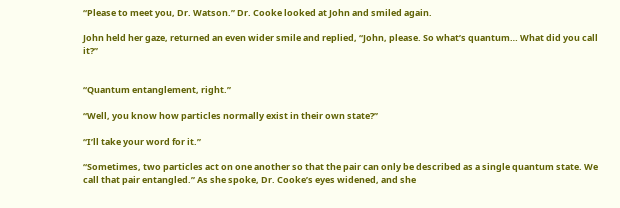“Please to meet you, Dr. Watson.” Dr. Cooke looked at John and smiled again.

John held her gaze, returned an even wider smile and replied, “John, please. So what’s quantum… What did you call it?”


“Quantum entanglement, right.”

“Well, you know how particles normally exist in their own state?”

“I’ll take your word for it.”

“Sometimes, two particles act on one another so that the pair can only be described as a single quantum state. We call that pair entangled.” As she spoke, Dr. Cooke’s eyes widened, and she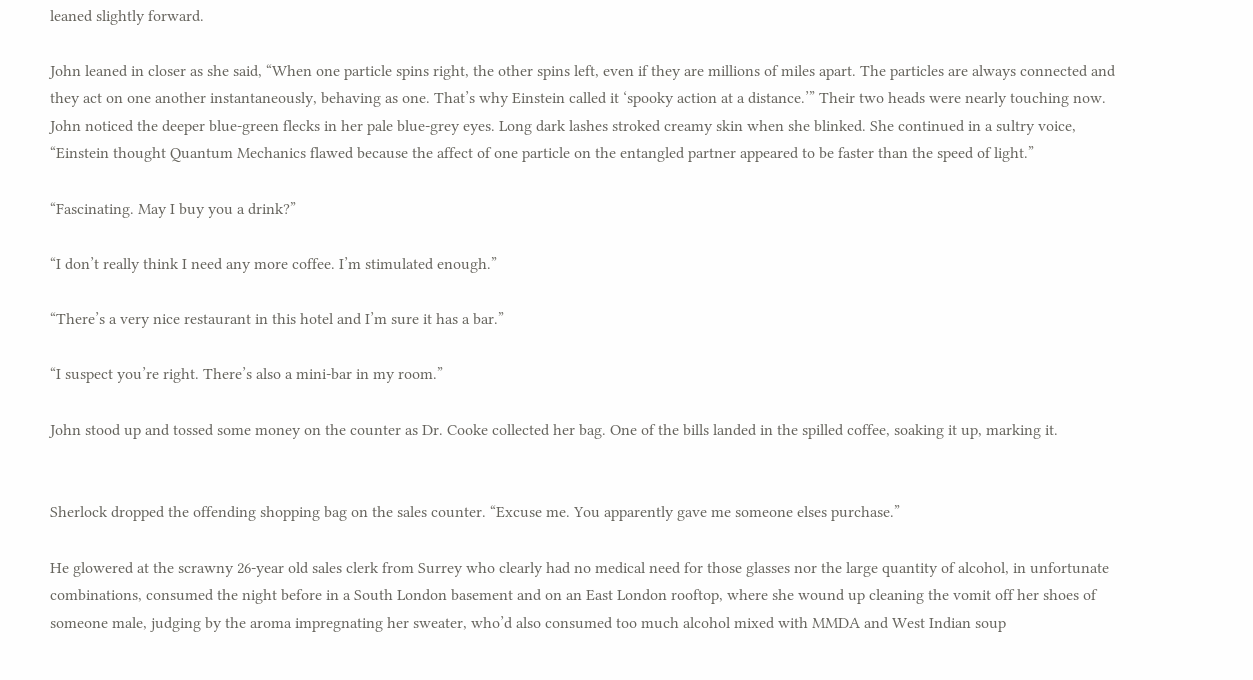leaned slightly forward.

John leaned in closer as she said, “When one particle spins right, the other spins left, even if they are millions of miles apart. The particles are always connected and they act on one another instantaneously, behaving as one. That’s why Einstein called it ‘spooky action at a distance.’” Their two heads were nearly touching now. John noticed the deeper blue-green flecks in her pale blue-grey eyes. Long dark lashes stroked creamy skin when she blinked. She continued in a sultry voice, “Einstein thought Quantum Mechanics flawed because the affect of one particle on the entangled partner appeared to be faster than the speed of light.”

“Fascinating. May I buy you a drink?”

“I don’t really think I need any more coffee. I’m stimulated enough.”

“There’s a very nice restaurant in this hotel and I’m sure it has a bar.”

“I suspect you’re right. There’s also a mini-bar in my room.”

John stood up and tossed some money on the counter as Dr. Cooke collected her bag. One of the bills landed in the spilled coffee, soaking it up, marking it.


Sherlock dropped the offending shopping bag on the sales counter. “Excuse me. You apparently gave me someone elses purchase.”

He glowered at the scrawny 26-year old sales clerk from Surrey who clearly had no medical need for those glasses nor the large quantity of alcohol, in unfortunate combinations, consumed the night before in a South London basement and on an East London rooftop, where she wound up cleaning the vomit off her shoes of someone male, judging by the aroma impregnating her sweater, who’d also consumed too much alcohol mixed with MMDA and West Indian soup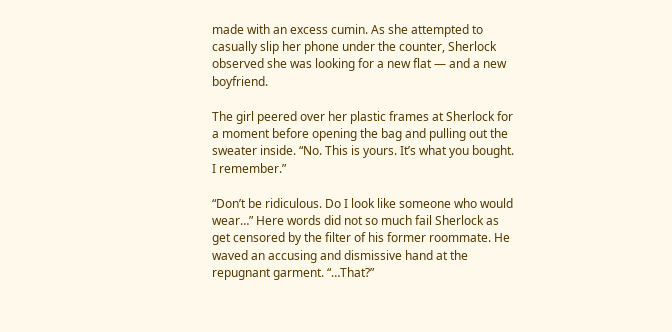made with an excess cumin. As she attempted to casually slip her phone under the counter, Sherlock observed she was looking for a new flat — and a new boyfriend.

The girl peered over her plastic frames at Sherlock for a moment before opening the bag and pulling out the sweater inside. “No. This is yours. It’s what you bought. I remember.”

“Don’t be ridiculous. Do I look like someone who would wear…” Here words did not so much fail Sherlock as get censored by the filter of his former roommate. He waved an accusing and dismissive hand at the repugnant garment. “…That?”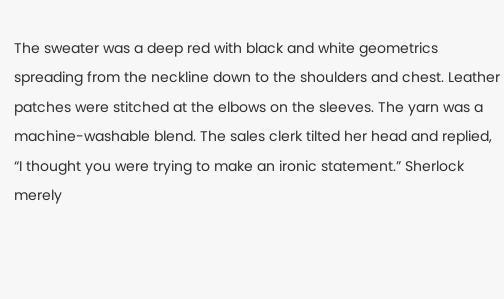The sweater was a deep red with black and white geometrics spreading from the neckline down to the shoulders and chest. Leather patches were stitched at the elbows on the sleeves. The yarn was a machine-washable blend. The sales clerk tilted her head and replied, “I thought you were trying to make an ironic statement.” Sherlock merely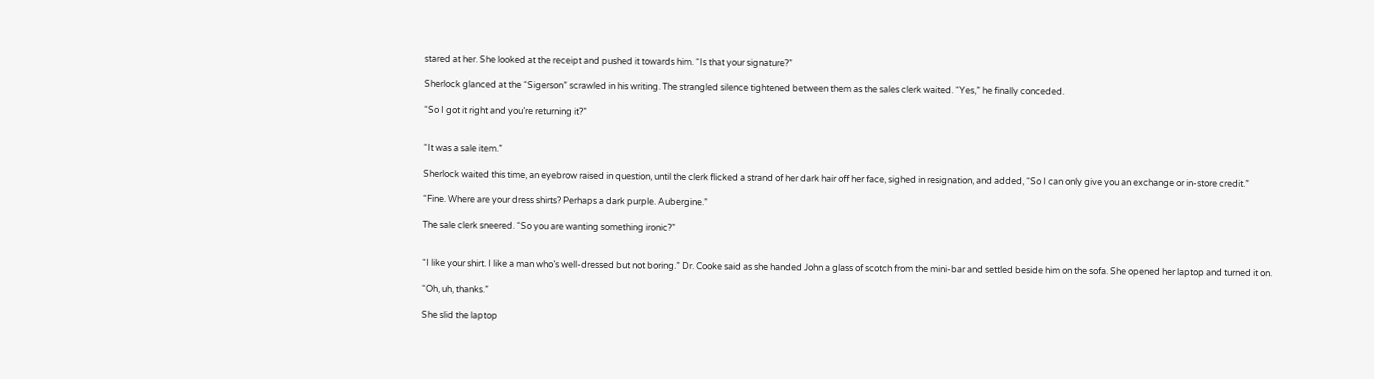stared at her. She looked at the receipt and pushed it towards him. “Is that your signature?”

Sherlock glanced at the “Sigerson” scrawled in his writing. The strangled silence tightened between them as the sales clerk waited. “Yes,” he finally conceded.

“So I got it right and you’re returning it?”


“It was a sale item.”

Sherlock waited this time, an eyebrow raised in question, until the clerk flicked a strand of her dark hair off her face, sighed in resignation, and added, “So I can only give you an exchange or in-store credit.”

“Fine. Where are your dress shirts? Perhaps a dark purple. Aubergine.”

The sale clerk sneered. “So you are wanting something ironic?”


“I like your shirt. I like a man who’s well-dressed but not boring.” Dr. Cooke said as she handed John a glass of scotch from the mini-bar and settled beside him on the sofa. She opened her laptop and turned it on.

“Oh, uh, thanks.”

She slid the laptop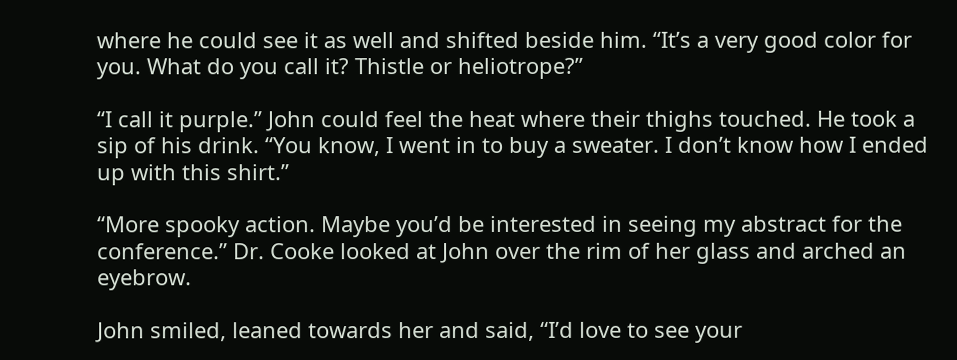where he could see it as well and shifted beside him. “It’s a very good color for you. What do you call it? Thistle or heliotrope?”

“I call it purple.” John could feel the heat where their thighs touched. He took a sip of his drink. “You know, I went in to buy a sweater. I don’t know how I ended up with this shirt.”

“More spooky action. Maybe you’d be interested in seeing my abstract for the conference.” Dr. Cooke looked at John over the rim of her glass and arched an eyebrow.

John smiled, leaned towards her and said, “I’d love to see your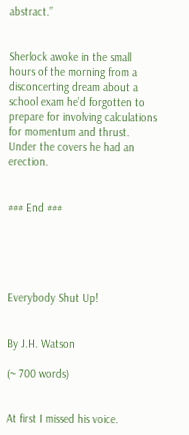abstract.”


Sherlock awoke in the small hours of the morning from a disconcerting dream about a school exam he’d forgotten to prepare for involving calculations for momentum and thrust. Under the covers he had an erection.


### End ###





Everybody Shut Up!


By J.H. Watson

(~ 700 words)


At first I missed his voice.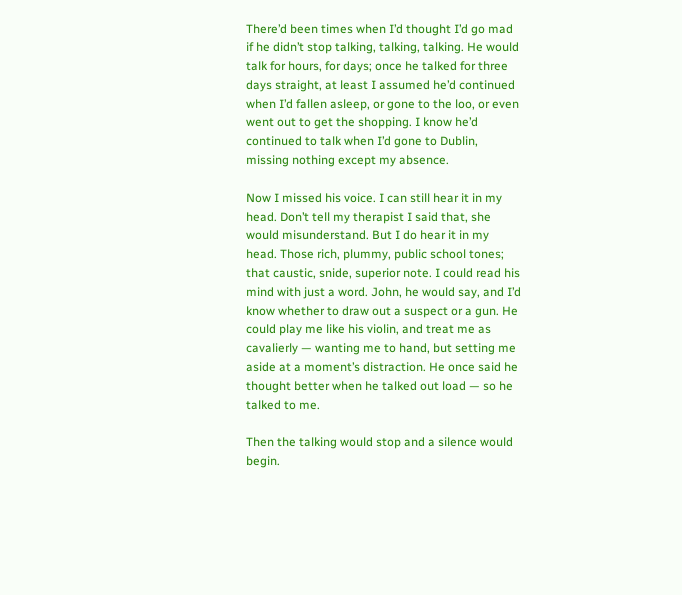There’d been times when I’d thought I’d go mad if he didn’t stop talking, talking, talking. He would talk for hours, for days; once he talked for three days straight, at least I assumed he’d continued when I’d fallen asleep, or gone to the loo, or even went out to get the shopping. I know he’d continued to talk when I’d gone to Dublin, missing nothing except my absence.

Now I missed his voice. I can still hear it in my head. Don’t tell my therapist I said that, she would misunderstand. But I do hear it in my head. Those rich, plummy, public school tones; that caustic, snide, superior note. I could read his mind with just a word. John, he would say, and I’d know whether to draw out a suspect or a gun. He could play me like his violin, and treat me as cavalierly — wanting me to hand, but setting me aside at a moment’s distraction. He once said he thought better when he talked out load — so he talked to me.

Then the talking would stop and a silence would begin.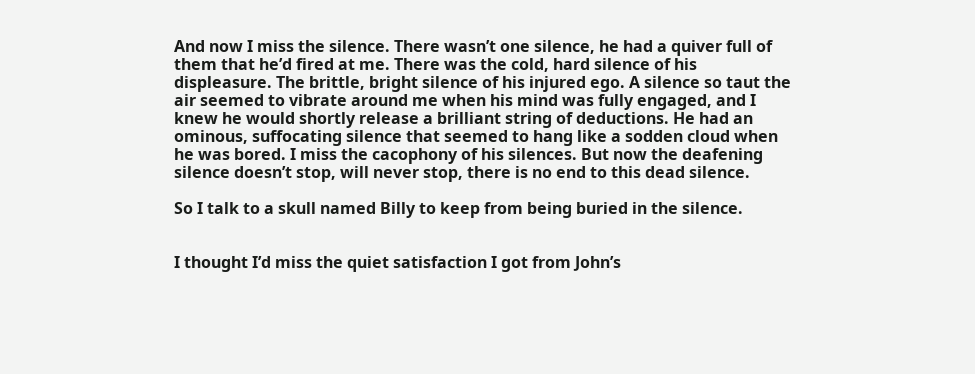And now I miss the silence. There wasn’t one silence, he had a quiver full of them that he’d fired at me. There was the cold, hard silence of his displeasure. The brittle, bright silence of his injured ego. A silence so taut the air seemed to vibrate around me when his mind was fully engaged, and I knew he would shortly release a brilliant string of deductions. He had an ominous, suffocating silence that seemed to hang like a sodden cloud when he was bored. I miss the cacophony of his silences. But now the deafening silence doesn’t stop, will never stop, there is no end to this dead silence.

So I talk to a skull named Billy to keep from being buried in the silence.


I thought I’d miss the quiet satisfaction I got from John’s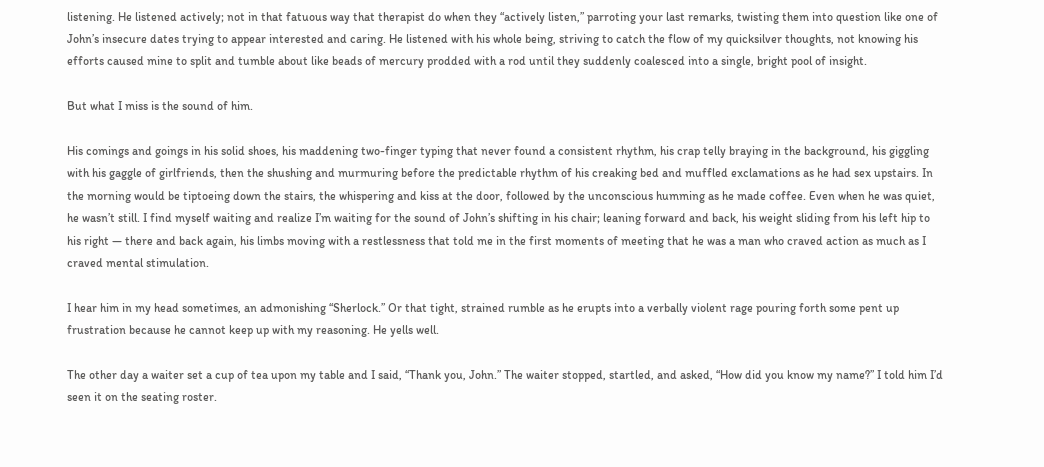listening. He listened actively; not in that fatuous way that therapist do when they “actively listen,” parroting your last remarks, twisting them into question like one of John’s insecure dates trying to appear interested and caring. He listened with his whole being, striving to catch the flow of my quicksilver thoughts, not knowing his efforts caused mine to split and tumble about like beads of mercury prodded with a rod until they suddenly coalesced into a single, bright pool of insight.

But what I miss is the sound of him.

His comings and goings in his solid shoes, his maddening two-finger typing that never found a consistent rhythm, his crap telly braying in the background, his giggling with his gaggle of girlfriends, then the shushing and murmuring before the predictable rhythm of his creaking bed and muffled exclamations as he had sex upstairs. In the morning would be tiptoeing down the stairs, the whispering and kiss at the door, followed by the unconscious humming as he made coffee. Even when he was quiet, he wasn’t still. I find myself waiting and realize I’m waiting for the sound of John’s shifting in his chair; leaning forward and back, his weight sliding from his left hip to his right — there and back again, his limbs moving with a restlessness that told me in the first moments of meeting that he was a man who craved action as much as I craved mental stimulation.

I hear him in my head sometimes, an admonishing “Sherlock.” Or that tight, strained rumble as he erupts into a verbally violent rage pouring forth some pent up frustration because he cannot keep up with my reasoning. He yells well.

The other day a waiter set a cup of tea upon my table and I said, “Thank you, John.” The waiter stopped, startled, and asked, “How did you know my name?” I told him I’d seen it on the seating roster.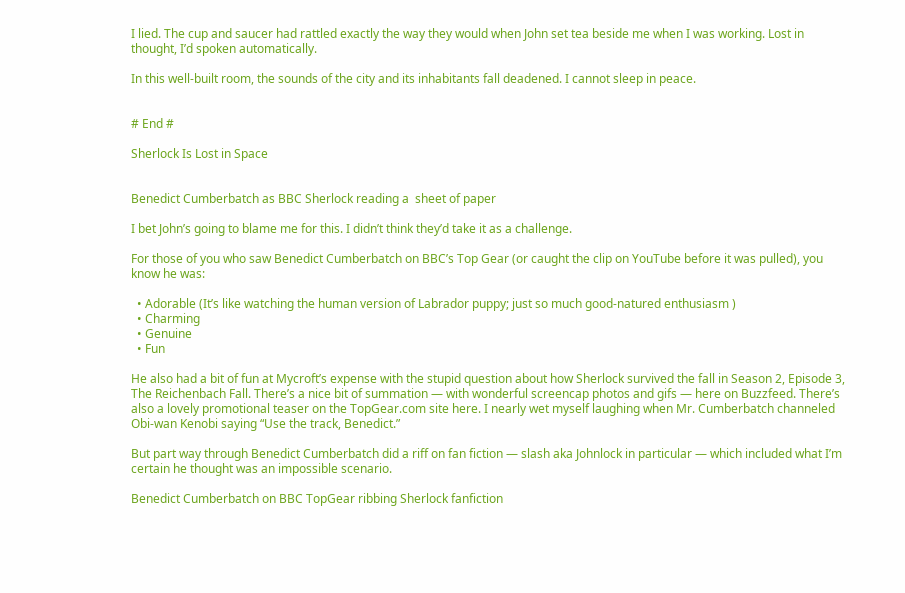I lied. The cup and saucer had rattled exactly the way they would when John set tea beside me when I was working. Lost in thought, I’d spoken automatically.

In this well-built room, the sounds of the city and its inhabitants fall deadened. I cannot sleep in peace.


# End #

Sherlock Is Lost in Space


Benedict Cumberbatch as BBC Sherlock reading a  sheet of paper

I bet John’s going to blame me for this. I didn’t think they’d take it as a challenge.

For those of you who saw Benedict Cumberbatch on BBC’s Top Gear (or caught the clip on YouTube before it was pulled), you know he was:

  • Adorable (It’s like watching the human version of Labrador puppy; just so much good-natured enthusiasm )
  • Charming
  • Genuine
  • Fun

He also had a bit of fun at Mycroft’s expense with the stupid question about how Sherlock survived the fall in Season 2, Episode 3, The Reichenbach Fall. There’s a nice bit of summation — with wonderful screencap photos and gifs — here on Buzzfeed. There’s also a lovely promotional teaser on the TopGear.com site here. I nearly wet myself laughing when Mr. Cumberbatch channeled Obi-wan Kenobi saying “Use the track, Benedict.”

But part way through Benedict Cumberbatch did a riff on fan fiction — slash aka Johnlock in particular — which included what I’m certain he thought was an impossible scenario.

Benedict Cumberbatch on BBC TopGear ribbing Sherlock fanfiction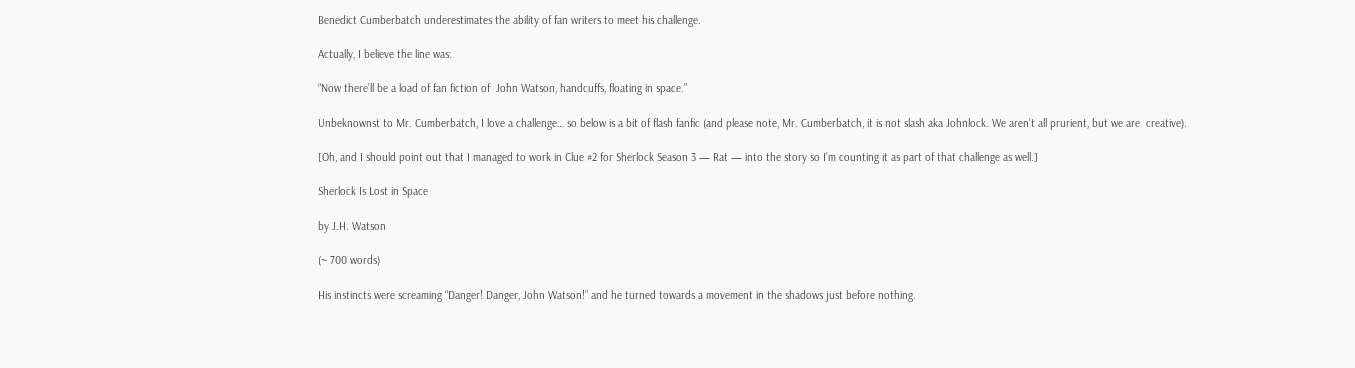Benedict Cumberbatch underestimates the ability of fan writers to meet his challenge.

Actually, I believe the line was:

“Now there’ll be a load of fan fiction of  John Watson, handcuffs, floating in space.”

Unbeknownst to Mr. Cumberbatch, I love a challenge… so below is a bit of flash fanfic (and please note, Mr. Cumberbatch, it is not slash aka Johnlock. We aren’t all prurient, but we are  creative).

[Oh, and I should point out that I managed to work in Clue #2 for Sherlock Season 3 — Rat — into the story so I’m counting it as part of that challenge as well.]

Sherlock Is Lost in Space

by J.H. Watson

(~ 700 words)

His instincts were screaming “Danger! Danger, John Watson!” and he turned towards a movement in the shadows just before nothing.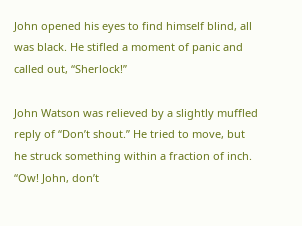John opened his eyes to find himself blind, all was black. He stifled a moment of panic and called out, “Sherlock!”

John Watson was relieved by a slightly muffled reply of “Don’t shout.” He tried to move, but he struck something within a fraction of inch. “Ow! John, don’t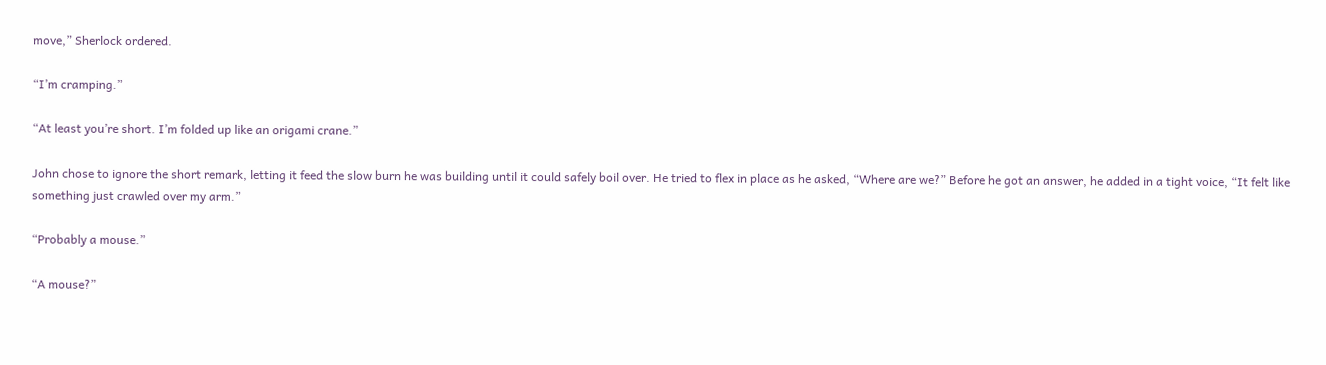move,” Sherlock ordered.

“I’m cramping.”

“At least you’re short. I’m folded up like an origami crane.”

John chose to ignore the short remark, letting it feed the slow burn he was building until it could safely boil over. He tried to flex in place as he asked, “Where are we?” Before he got an answer, he added in a tight voice, “It felt like something just crawled over my arm.”

“Probably a mouse.”

“A mouse?”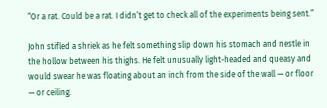“Or a rat. Could be a rat. I didn’t get to check all of the experiments being sent.”

John stifled a shriek as he felt something slip down his stomach and nestle in the hollow between his thighs. He felt unusually light-headed and queasy and would swear he was floating about an inch from the side of the wall — or floor — or ceiling.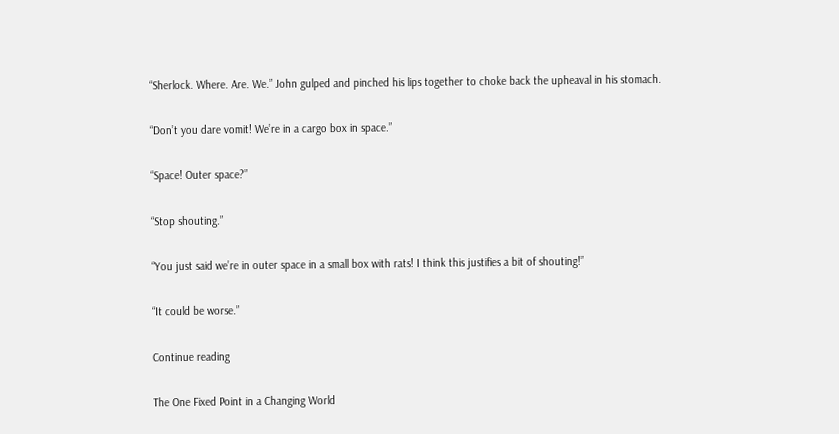“Sherlock. Where. Are. We.” John gulped and pinched his lips together to choke back the upheaval in his stomach.

“Don’t you dare vomit! We’re in a cargo box in space.”

“Space! Outer space?”

“Stop shouting.”

“You just said we’re in outer space in a small box with rats! I think this justifies a bit of shouting!”

“It could be worse.”

Continue reading

The One Fixed Point in a Changing World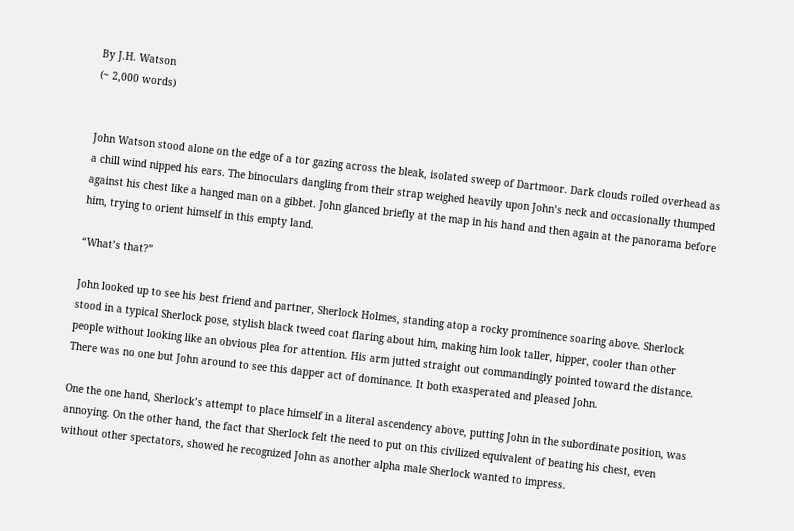By J.H. Watson
(~ 2,000 words)


John Watson stood alone on the edge of a tor gazing across the bleak, isolated sweep of Dartmoor. Dark clouds roiled overhead as a chill wind nipped his ears. The binoculars dangling from their strap weighed heavily upon John’s neck and occasionally thumped against his chest like a hanged man on a gibbet. John glanced briefly at the map in his hand and then again at the panorama before him, trying to orient himself in this empty land.

“What’s that?”

John looked up to see his best friend and partner, Sherlock Holmes, standing atop a rocky prominence soaring above. Sherlock stood in a typical Sherlock pose, stylish black tweed coat flaring about him, making him look taller, hipper, cooler than other people without looking like an obvious plea for attention. His arm jutted straight out commandingly pointed toward the distance. There was no one but John around to see this dapper act of dominance. It both exasperated and pleased John.

One the one hand, Sherlock’s attempt to place himself in a literal ascendency above, putting John in the subordinate position, was annoying. On the other hand, the fact that Sherlock felt the need to put on this civilized equivalent of beating his chest, even without other spectators, showed he recognized John as another alpha male Sherlock wanted to impress.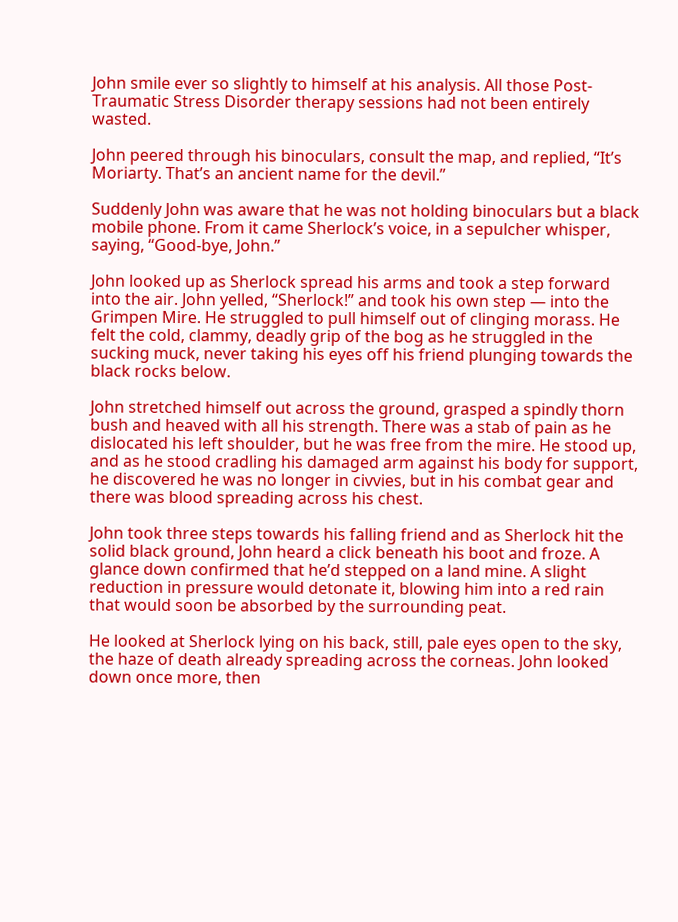John smile ever so slightly to himself at his analysis. All those Post-Traumatic Stress Disorder therapy sessions had not been entirely wasted.

John peered through his binoculars, consult the map, and replied, “It’s Moriarty. That’s an ancient name for the devil.”

Suddenly John was aware that he was not holding binoculars but a black mobile phone. From it came Sherlock’s voice, in a sepulcher whisper, saying, “Good-bye, John.”

John looked up as Sherlock spread his arms and took a step forward into the air. John yelled, “Sherlock!” and took his own step — into the Grimpen Mire. He struggled to pull himself out of clinging morass. He felt the cold, clammy, deadly grip of the bog as he struggled in the sucking muck, never taking his eyes off his friend plunging towards the black rocks below.

John stretched himself out across the ground, grasped a spindly thorn bush and heaved with all his strength. There was a stab of pain as he dislocated his left shoulder, but he was free from the mire. He stood up, and as he stood cradling his damaged arm against his body for support, he discovered he was no longer in civvies, but in his combat gear and there was blood spreading across his chest.

John took three steps towards his falling friend and as Sherlock hit the solid black ground, John heard a click beneath his boot and froze. A glance down confirmed that he’d stepped on a land mine. A slight reduction in pressure would detonate it, blowing him into a red rain that would soon be absorbed by the surrounding peat.

He looked at Sherlock lying on his back, still, pale eyes open to the sky, the haze of death already spreading across the corneas. John looked down once more, then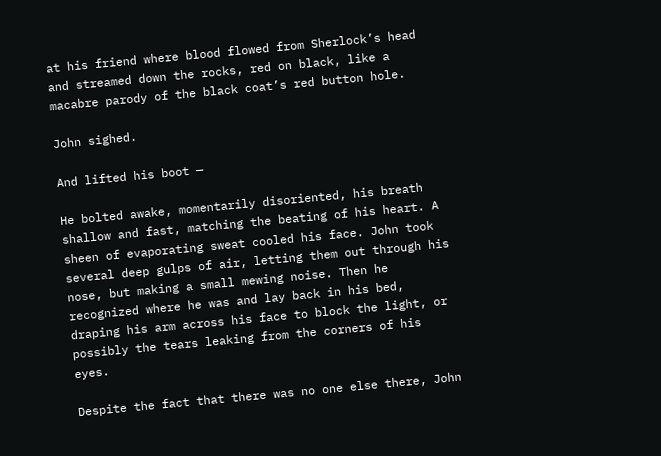at his friend where blood flowed from Sherlock’s head and streamed down the rocks, red on black, like a macabre parody of the black coat’s red button hole.

John sighed.

And lifted his boot —

He bolted awake, momentarily disoriented, his breath shallow and fast, matching the beating of his heart. A sheen of evaporating sweat cooled his face. John took several deep gulps of air, letting them out through his nose, but making a small mewing noise. Then he recognized where he was and lay back in his bed, draping his arm across his face to block the light, or possibly the tears leaking from the corners of his eyes.

Despite the fact that there was no one else there, John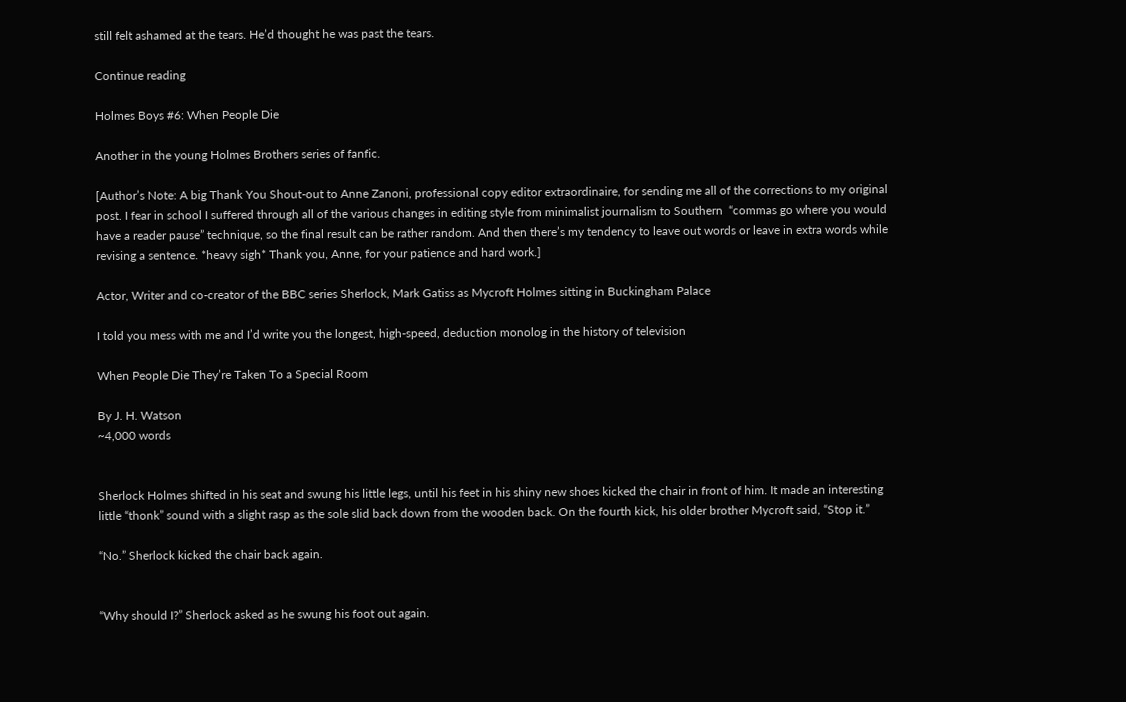still felt ashamed at the tears. He’d thought he was past the tears.

Continue reading

Holmes Boys #6: When People Die

Another in the young Holmes Brothers series of fanfic.

[Author’s Note: A big Thank You Shout-out to Anne Zanoni, professional copy editor extraordinaire, for sending me all of the corrections to my original post. I fear in school I suffered through all of the various changes in editing style from minimalist journalism to Southern  “commas go where you would have a reader pause” technique, so the final result can be rather random. And then there’s my tendency to leave out words or leave in extra words while revising a sentence. *heavy sigh* Thank you, Anne, for your patience and hard work.]

Actor, Writer and co-creator of the BBC series Sherlock, Mark Gatiss as Mycroft Holmes sitting in Buckingham Palace

I told you mess with me and I’d write you the longest, high-speed, deduction monolog in the history of television

When People Die They’re Taken To a Special Room

By J. H. Watson
~4,000 words


Sherlock Holmes shifted in his seat and swung his little legs, until his feet in his shiny new shoes kicked the chair in front of him. It made an interesting little “thonk” sound with a slight rasp as the sole slid back down from the wooden back. On the fourth kick, his older brother Mycroft said, “Stop it.”

“No.” Sherlock kicked the chair back again.


“Why should I?” Sherlock asked as he swung his foot out again.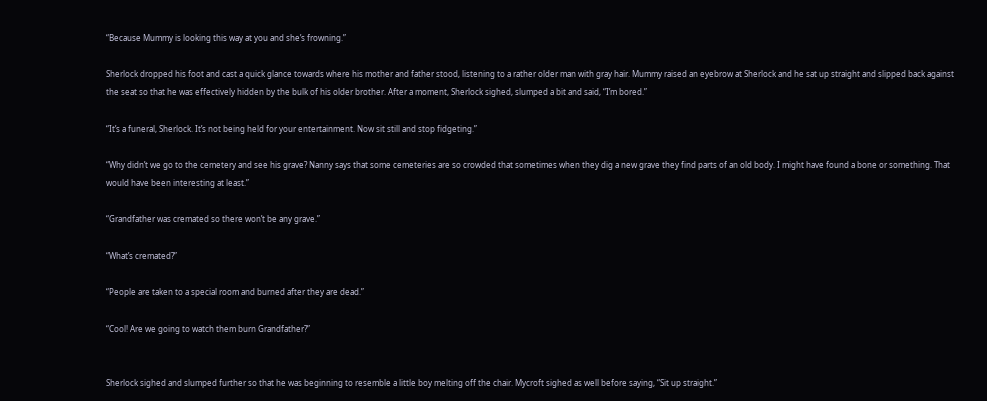“Because Mummy is looking this way at you and she’s frowning.”

Sherlock dropped his foot and cast a quick glance towards where his mother and father stood, listening to a rather older man with gray hair. Mummy raised an eyebrow at Sherlock and he sat up straight and slipped back against the seat so that he was effectively hidden by the bulk of his older brother. After a moment, Sherlock sighed, slumped a bit and said, “I’m bored.”

“It’s a funeral, Sherlock. It’s not being held for your entertainment. Now sit still and stop fidgeting.”

“Why didn’t we go to the cemetery and see his grave? Nanny says that some cemeteries are so crowded that sometimes when they dig a new grave they find parts of an old body. I might have found a bone or something. That would have been interesting at least.”

“Grandfather was cremated so there won’t be any grave.”

“What’s cremated?”

“People are taken to a special room and burned after they are dead.”

“Cool! Are we going to watch them burn Grandfather?”


Sherlock sighed and slumped further so that he was beginning to resemble a little boy melting off the chair. Mycroft sighed as well before saying, “Sit up straight.”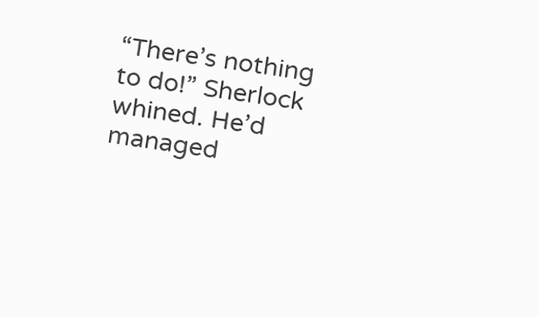“There’s nothing to do!” Sherlock whined. He’d managed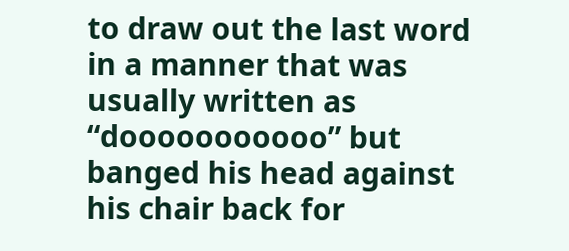to draw out the last word in a manner that was usually written as “dooooooooooo” but banged his head against his chair back for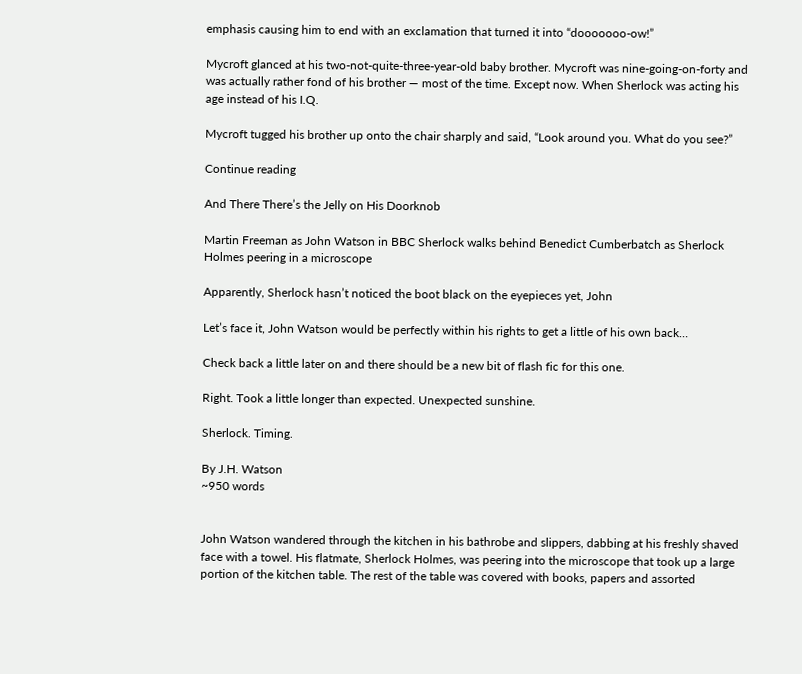emphasis causing him to end with an exclamation that turned it into “dooooooo-ow!”

Mycroft glanced at his two-not-quite-three-year-old baby brother. Mycroft was nine-going-on-forty and was actually rather fond of his brother — most of the time. Except now. When Sherlock was acting his age instead of his I.Q.

Mycroft tugged his brother up onto the chair sharply and said, “Look around you. What do you see?”

Continue reading

And There There’s the Jelly on His Doorknob

Martin Freeman as John Watson in BBC Sherlock walks behind Benedict Cumberbatch as Sherlock Holmes peering in a microscope

Apparently, Sherlock hasn’t noticed the boot black on the eyepieces yet, John

Let’s face it, John Watson would be perfectly within his rights to get a little of his own back…

Check back a little later on and there should be a new bit of flash fic for this one.

Right. Took a little longer than expected. Unexpected sunshine.

Sherlock. Timing.

By J.H. Watson
~950 words


John Watson wandered through the kitchen in his bathrobe and slippers, dabbing at his freshly shaved face with a towel. His flatmate, Sherlock Holmes, was peering into the microscope that took up a large portion of the kitchen table. The rest of the table was covered with books, papers and assorted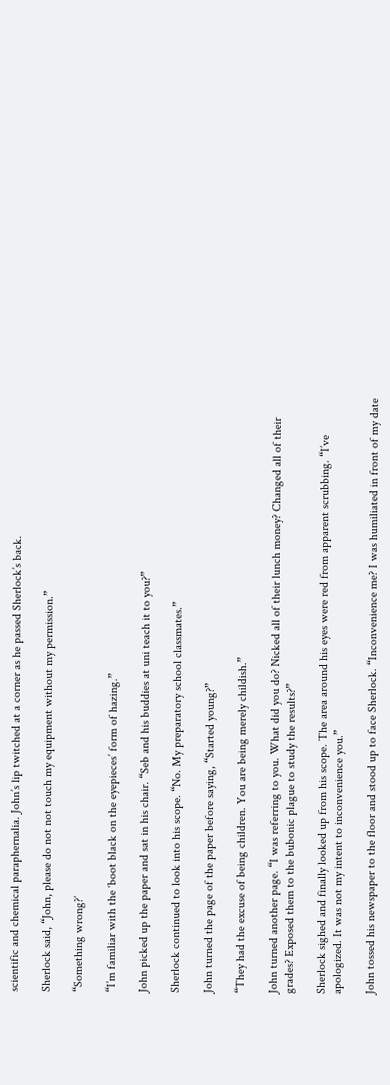scientific and chemical paraphernalia. John’s lip twitched at a corner as he passed Sherlock’s back.

Sherlock said, “John, please do not not touch my equipment without my permission.”

“Something wrong?’

“I’m familiar with the ‘boot black on the eyepieces’ form of hazing.”

John picked up the paper and sat in his chair. “Seb and his buddies at uni teach it to you?”

Sherlock continued to look into his scope. “No. My preparatory school classmates.”

John turned the page of the paper before saying, “Started young?”

“They had the excuse of being children. You are being merely childish.”

John turned another page. “I was referring to you. What did you do? Nicked all of their lunch money? Changed all of their grades? Exposed them to the bubonic plague to study the results?”

Sherlock sighed and finally looked up from his scope. The area around his eyes were red from apparent scrubbing. “I’ve apologized. It was not my intent to inconvenience you.”

John tossed his newspaper to the floor and stood up to face Sherlock. “Inconvenience me? I was humiliated in front of my date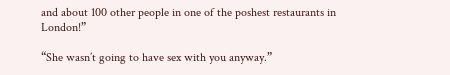and about 100 other people in one of the poshest restaurants in London!”

“She wasn’t going to have sex with you anyway.”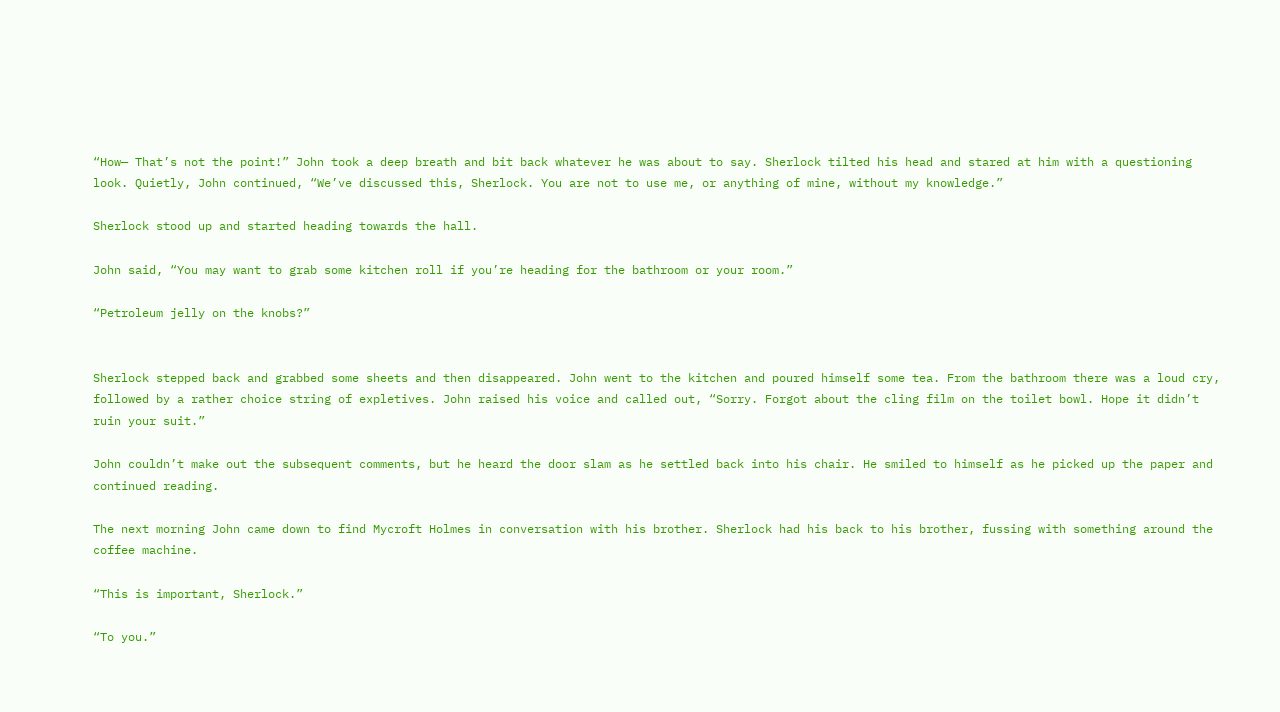“How— That’s not the point!” John took a deep breath and bit back whatever he was about to say. Sherlock tilted his head and stared at him with a questioning look. Quietly, John continued, “We’ve discussed this, Sherlock. You are not to use me, or anything of mine, without my knowledge.”

Sherlock stood up and started heading towards the hall.

John said, “You may want to grab some kitchen roll if you’re heading for the bathroom or your room.”

“Petroleum jelly on the knobs?”


Sherlock stepped back and grabbed some sheets and then disappeared. John went to the kitchen and poured himself some tea. From the bathroom there was a loud cry, followed by a rather choice string of expletives. John raised his voice and called out, “Sorry. Forgot about the cling film on the toilet bowl. Hope it didn’t ruin your suit.”

John couldn’t make out the subsequent comments, but he heard the door slam as he settled back into his chair. He smiled to himself as he picked up the paper and continued reading.

The next morning John came down to find Mycroft Holmes in conversation with his brother. Sherlock had his back to his brother, fussing with something around the coffee machine.

“This is important, Sherlock.”

“To you.”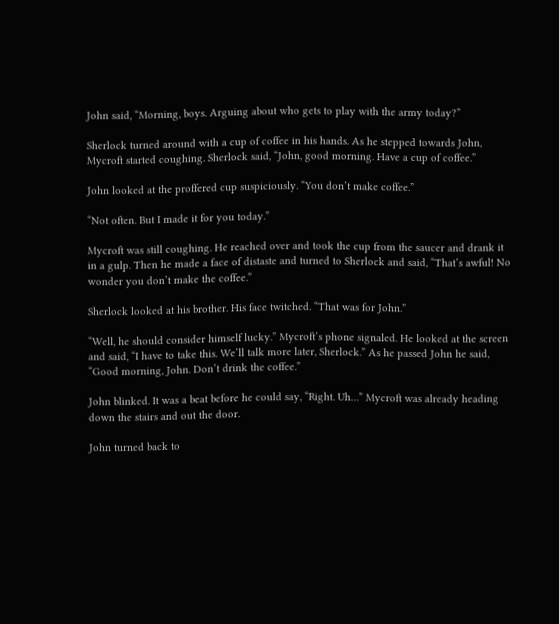John said, “Morning, boys. Arguing about who gets to play with the army today?”

Sherlock turned around with a cup of coffee in his hands. As he stepped towards John, Mycroft started coughing. Sherlock said, “John, good morning. Have a cup of coffee.”

John looked at the proffered cup suspiciously. “You don’t make coffee.”

“Not often. But I made it for you today.”

Mycroft was still coughing. He reached over and took the cup from the saucer and drank it in a gulp. Then he made a face of distaste and turned to Sherlock and said, “That’s awful! No wonder you don’t make the coffee.”

Sherlock looked at his brother. His face twitched. “That was for John.”

“Well, he should consider himself lucky.” Mycroft’s phone signaled. He looked at the screen and said, “I have to take this. We’ll talk more later, Sherlock.” As he passed John he said, “Good morning, John. Don’t drink the coffee.”

John blinked. It was a beat before he could say, “Right. Uh…” Mycroft was already heading down the stairs and out the door.

John turned back to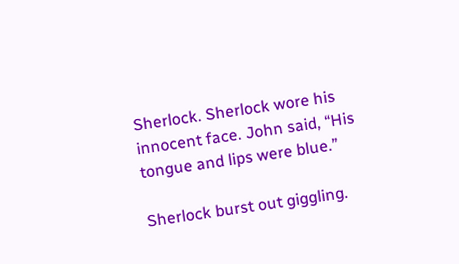Sherlock. Sherlock wore his innocent face. John said, “His tongue and lips were blue.”

Sherlock burst out giggling.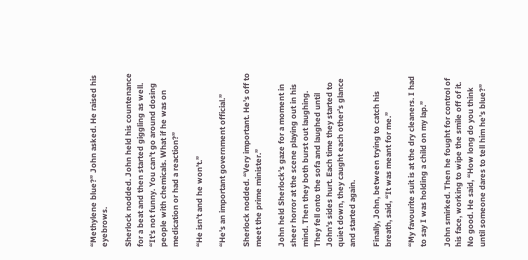“Methylene blue?” John asked. He raised his eyebrows.

Sherlock nodded. John held his countenance for a beat and then started giggling as well. “It’s not funny. You can’t go around dosing people with chemicals. What if he was on medication or had a reaction?”

“He isn’t and he won’t.”

“He’s an important government official.”

Sherlock nodded. “Very important. He’s off to meet the prime minister.”

John held Sherlock’s gaze for a moment in sheer horror at the scene playing out in his mind. Then they both burst out laughing. They fell onto the sofa and laughed until John’s sides hurt. Each time they started to quiet down, they caught each other’s glance and started again.

Finally, John, between trying to catch his breath, said, “It was meant for me.”

“My favourite suit is at the dry cleaners. I had to say I was holding a child on my lap.”

John smirked. Then he fought for control of his face, working to wipe the smile off of it. No good. He said, “How long do you think until someone dares to tell him he’s blue?”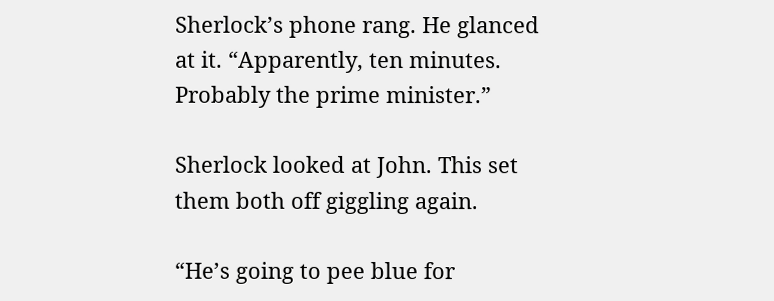Sherlock’s phone rang. He glanced at it. “Apparently, ten minutes. Probably the prime minister.”

Sherlock looked at John. This set them both off giggling again.

“He’s going to pee blue for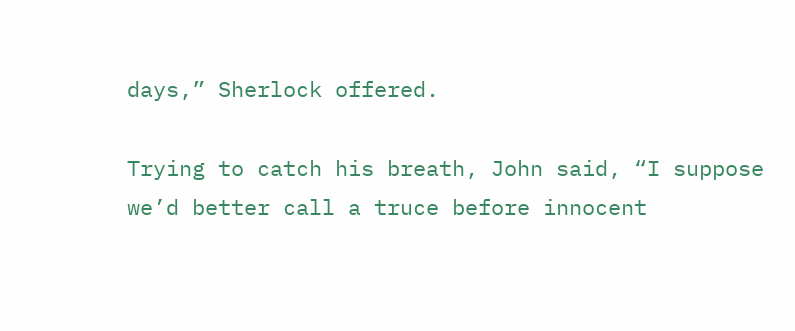days,” Sherlock offered.

Trying to catch his breath, John said, “I suppose we’d better call a truce before innocent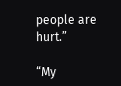people are hurt.”

“My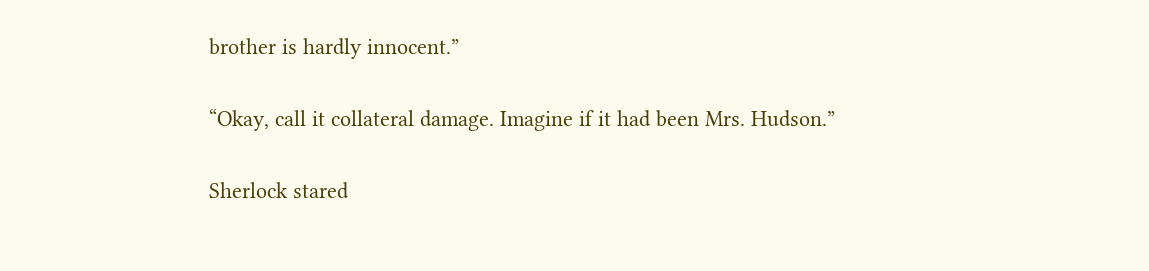brother is hardly innocent.”

“Okay, call it collateral damage. Imagine if it had been Mrs. Hudson.”

Sherlock stared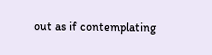out as if contemplating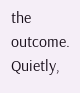the outcome. Quietly,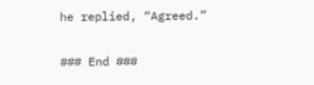he replied, “Agreed.”

### End ###